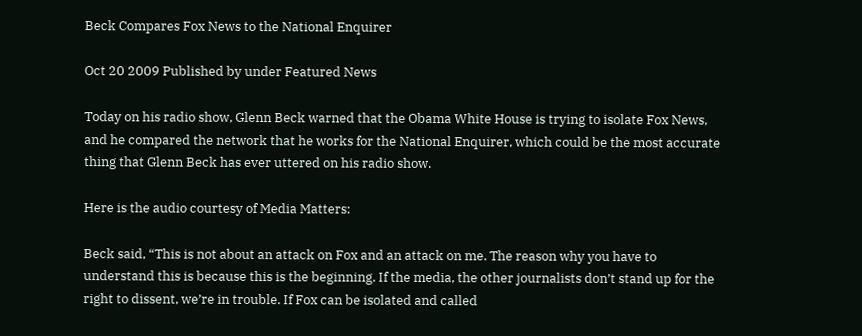Beck Compares Fox News to the National Enquirer

Oct 20 2009 Published by under Featured News

Today on his radio show, Glenn Beck warned that the Obama White House is trying to isolate Fox News, and he compared the network that he works for the National Enquirer, which could be the most accurate thing that Glenn Beck has ever uttered on his radio show.

Here is the audio courtesy of Media Matters:

Beck said, “This is not about an attack on Fox and an attack on me. The reason why you have to understand this is because this is the beginning. If the media, the other journalists don’t stand up for the right to dissent, we’re in trouble. If Fox can be isolated and called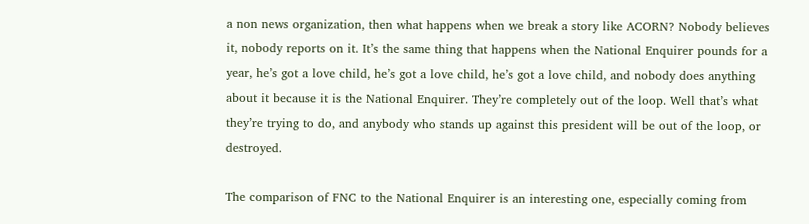a non news organization, then what happens when we break a story like ACORN? Nobody believes it, nobody reports on it. It’s the same thing that happens when the National Enquirer pounds for a year, he’s got a love child, he’s got a love child, he’s got a love child, and nobody does anything about it because it is the National Enquirer. They’re completely out of the loop. Well that’s what they’re trying to do, and anybody who stands up against this president will be out of the loop, or destroyed.

The comparison of FNC to the National Enquirer is an interesting one, especially coming from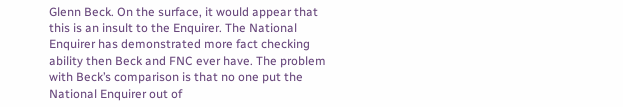Glenn Beck. On the surface, it would appear that this is an insult to the Enquirer. The National Enquirer has demonstrated more fact checking ability then Beck and FNC ever have. The problem with Beck’s comparison is that no one put the National Enquirer out of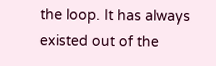the loop. It has always existed out of the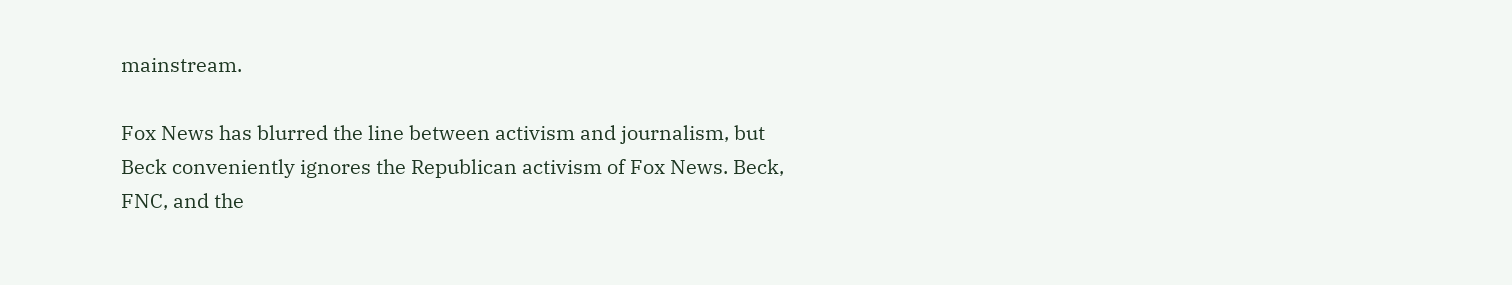mainstream.

Fox News has blurred the line between activism and journalism, but Beck conveniently ignores the Republican activism of Fox News. Beck, FNC, and the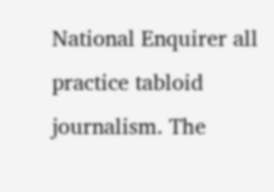National Enquirer all practice tabloid journalism. The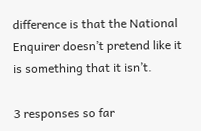difference is that the National Enquirer doesn’t pretend like it is something that it isn’t.

3 responses so far